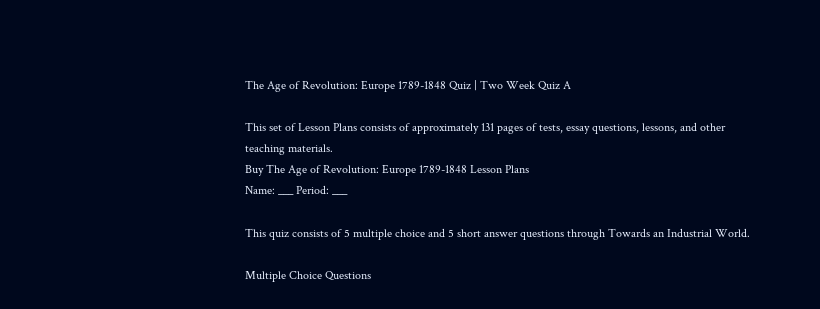The Age of Revolution: Europe 1789-1848 Quiz | Two Week Quiz A

This set of Lesson Plans consists of approximately 131 pages of tests, essay questions, lessons, and other teaching materials.
Buy The Age of Revolution: Europe 1789-1848 Lesson Plans
Name: ___ Period: ___

This quiz consists of 5 multiple choice and 5 short answer questions through Towards an Industrial World.

Multiple Choice Questions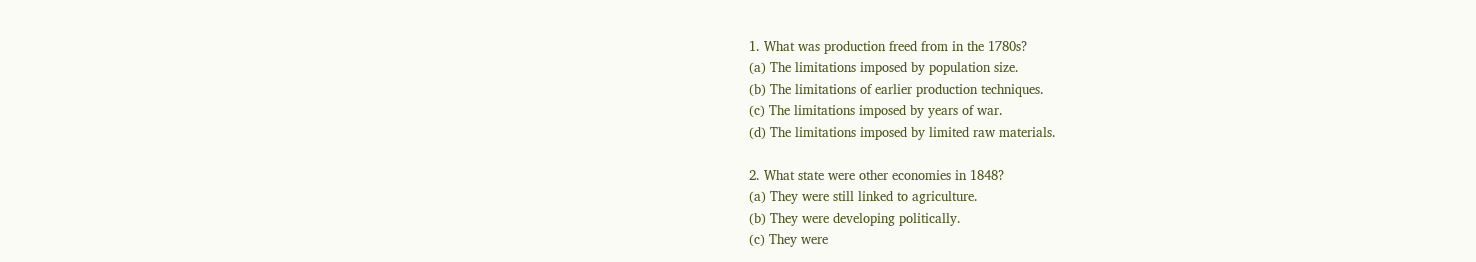1. What was production freed from in the 1780s?
(a) The limitations imposed by population size.
(b) The limitations of earlier production techniques.
(c) The limitations imposed by years of war.
(d) The limitations imposed by limited raw materials.

2. What state were other economies in 1848?
(a) They were still linked to agriculture.
(b) They were developing politically.
(c) They were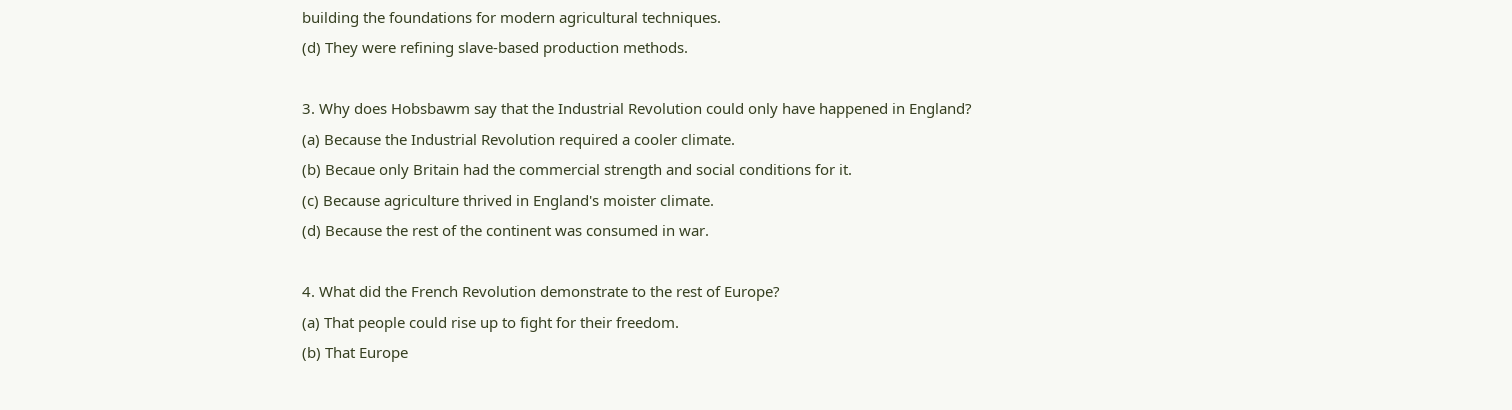building the foundations for modern agricultural techniques.
(d) They were refining slave-based production methods.

3. Why does Hobsbawm say that the Industrial Revolution could only have happened in England?
(a) Because the Industrial Revolution required a cooler climate.
(b) Becaue only Britain had the commercial strength and social conditions for it.
(c) Because agriculture thrived in England's moister climate.
(d) Because the rest of the continent was consumed in war.

4. What did the French Revolution demonstrate to the rest of Europe?
(a) That people could rise up to fight for their freedom.
(b) That Europe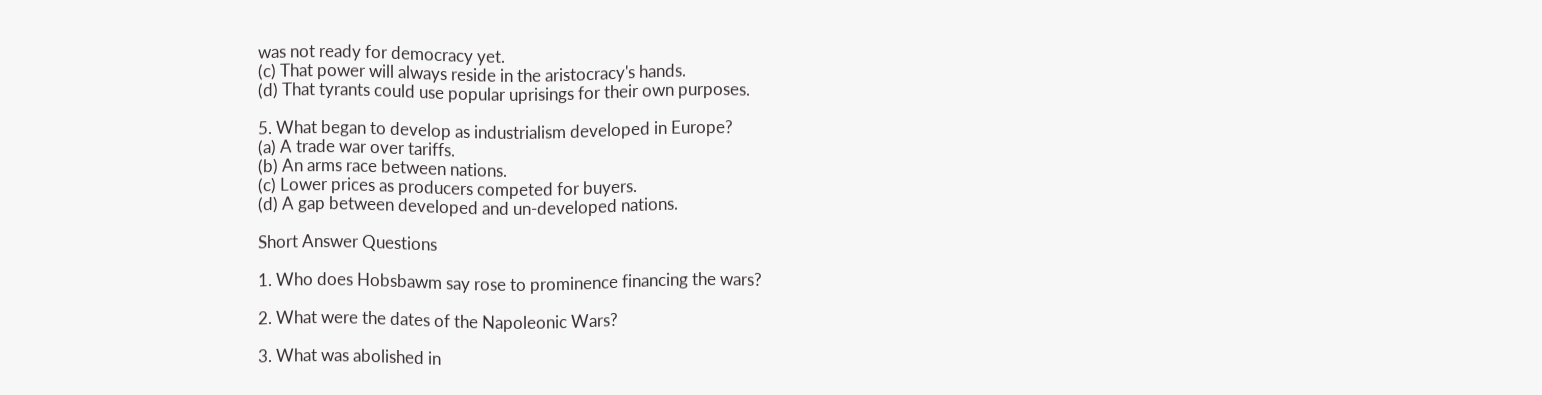was not ready for democracy yet.
(c) That power will always reside in the aristocracy's hands.
(d) That tyrants could use popular uprisings for their own purposes.

5. What began to develop as industrialism developed in Europe?
(a) A trade war over tariffs.
(b) An arms race between nations.
(c) Lower prices as producers competed for buyers.
(d) A gap between developed and un-developed nations.

Short Answer Questions

1. Who does Hobsbawm say rose to prominence financing the wars?

2. What were the dates of the Napoleonic Wars?

3. What was abolished in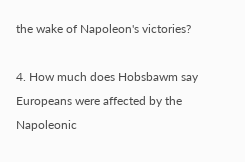the wake of Napoleon's victories?

4. How much does Hobsbawm say Europeans were affected by the Napoleonic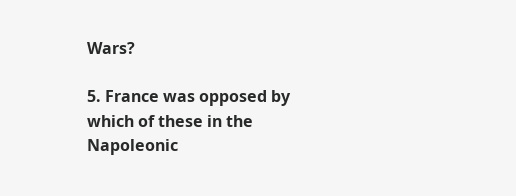Wars?

5. France was opposed by which of these in the Napoleonic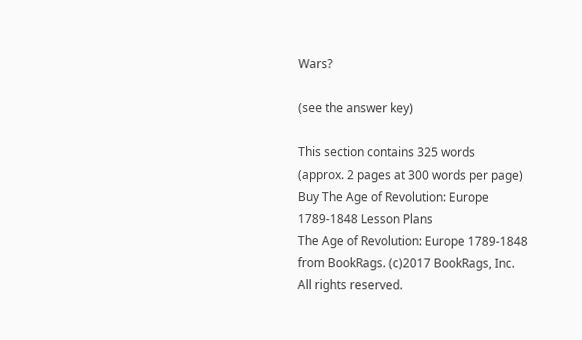Wars?

(see the answer key)

This section contains 325 words
(approx. 2 pages at 300 words per page)
Buy The Age of Revolution: Europe 1789-1848 Lesson Plans
The Age of Revolution: Europe 1789-1848 from BookRags. (c)2017 BookRags, Inc. All rights reserved.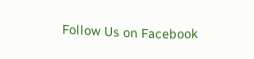Follow Us on Facebook